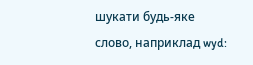шукати будь-яке слово, наприклад wyd: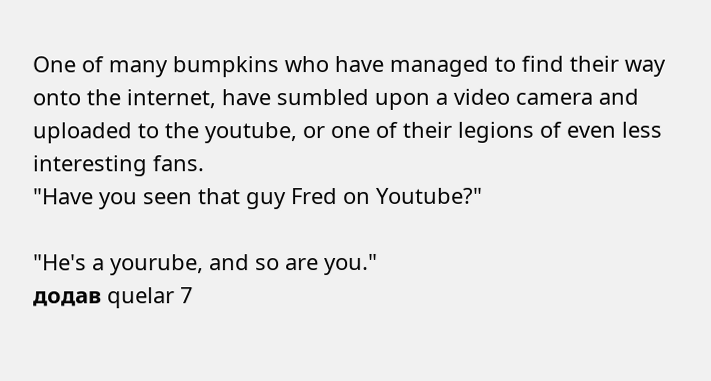One of many bumpkins who have managed to find their way onto the internet, have sumbled upon a video camera and uploaded to the youtube, or one of their legions of even less interesting fans.
"Have you seen that guy Fred on Youtube?"

"He's a yourube, and so are you."
додав quelar 7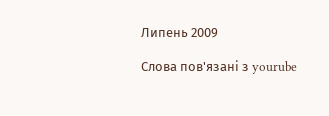Липень 2009

Слова пов'язані з yourube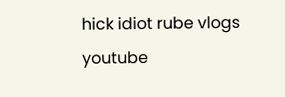hick idiot rube vlogs youtube